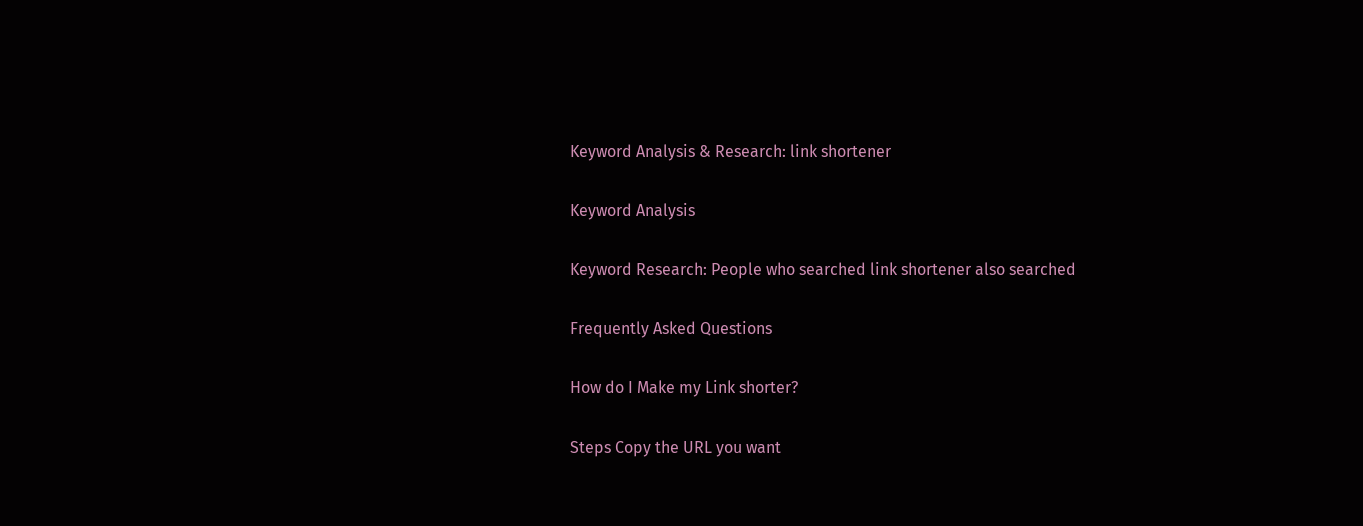Keyword Analysis & Research: link shortener

Keyword Analysis

Keyword Research: People who searched link shortener also searched

Frequently Asked Questions

How do I Make my Link shorter?

Steps Copy the URL you want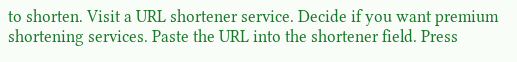to shorten. Visit a URL shortener service. Decide if you want premium shortening services. Paste the URL into the shortener field. Press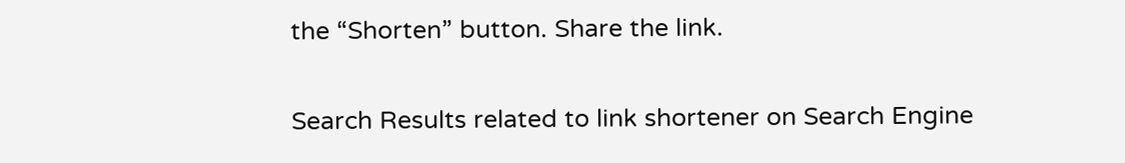the “Shorten” button. Share the link.

Search Results related to link shortener on Search Engine